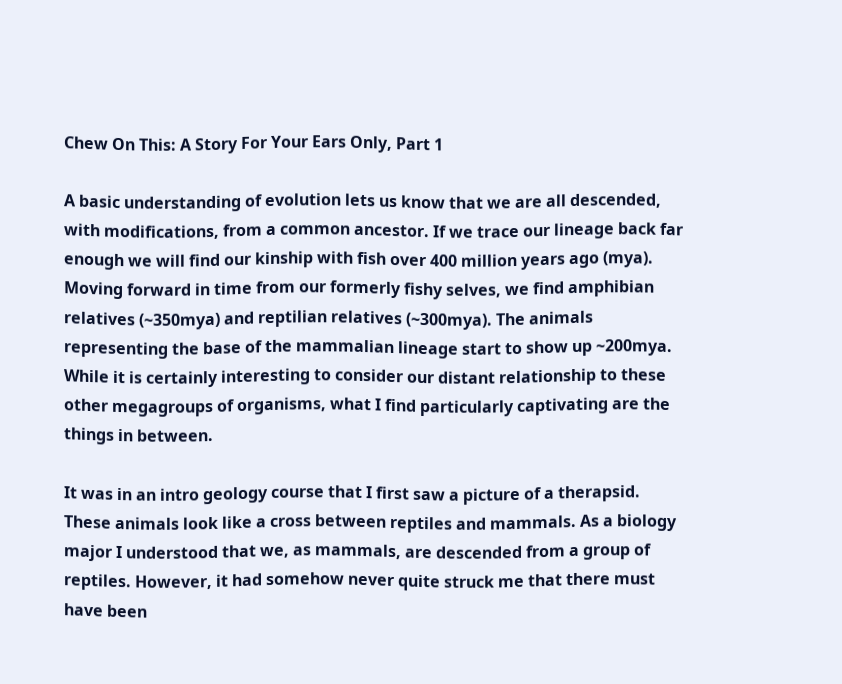Chew On This: A Story For Your Ears Only, Part 1

A basic understanding of evolution lets us know that we are all descended, with modifications, from a common ancestor. If we trace our lineage back far enough we will find our kinship with fish over 400 million years ago (mya). Moving forward in time from our formerly fishy selves, we find amphibian relatives (~350mya) and reptilian relatives (~300mya). The animals representing the base of the mammalian lineage start to show up ~200mya. While it is certainly interesting to consider our distant relationship to these other megagroups of organisms, what I find particularly captivating are the things in between.

It was in an intro geology course that I first saw a picture of a therapsid. These animals look like a cross between reptiles and mammals. As a biology major I understood that we, as mammals, are descended from a group of reptiles. However, it had somehow never quite struck me that there must have been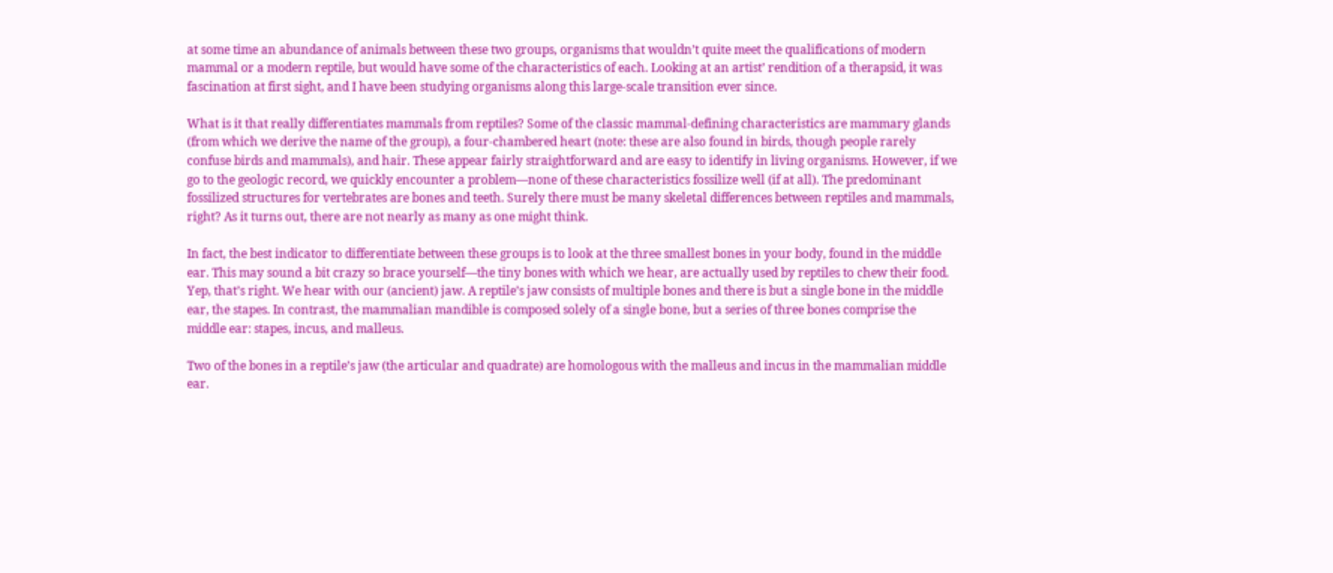at some time an abundance of animals between these two groups, organisms that wouldn’t quite meet the qualifications of modern mammal or a modern reptile, but would have some of the characteristics of each. Looking at an artist’ rendition of a therapsid, it was fascination at first sight, and I have been studying organisms along this large-scale transition ever since.

What is it that really differentiates mammals from reptiles? Some of the classic mammal-defining characteristics are mammary glands (from which we derive the name of the group), a four-chambered heart (note: these are also found in birds, though people rarely confuse birds and mammals), and hair. These appear fairly straightforward and are easy to identify in living organisms. However, if we go to the geologic record, we quickly encounter a problem—none of these characteristics fossilize well (if at all). The predominant fossilized structures for vertebrates are bones and teeth. Surely there must be many skeletal differences between reptiles and mammals, right? As it turns out, there are not nearly as many as one might think.

In fact, the best indicator to differentiate between these groups is to look at the three smallest bones in your body, found in the middle ear. This may sound a bit crazy so brace yourself—the tiny bones with which we hear, are actually used by reptiles to chew their food. Yep, that’s right. We hear with our (ancient) jaw. A reptile’s jaw consists of multiple bones and there is but a single bone in the middle ear, the stapes. In contrast, the mammalian mandible is composed solely of a single bone, but a series of three bones comprise the middle ear: stapes, incus, and malleus.

Two of the bones in a reptile’s jaw (the articular and quadrate) are homologous with the malleus and incus in the mammalian middle ear.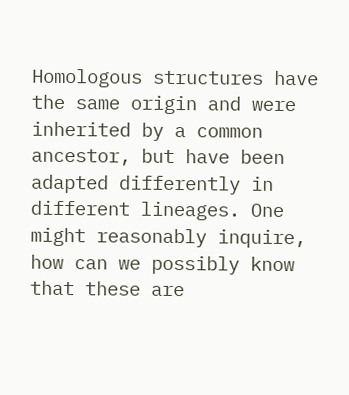Homologous structures have the same origin and were inherited by a common ancestor, but have been adapted differently in different lineages. One might reasonably inquire, how can we possibly know that these are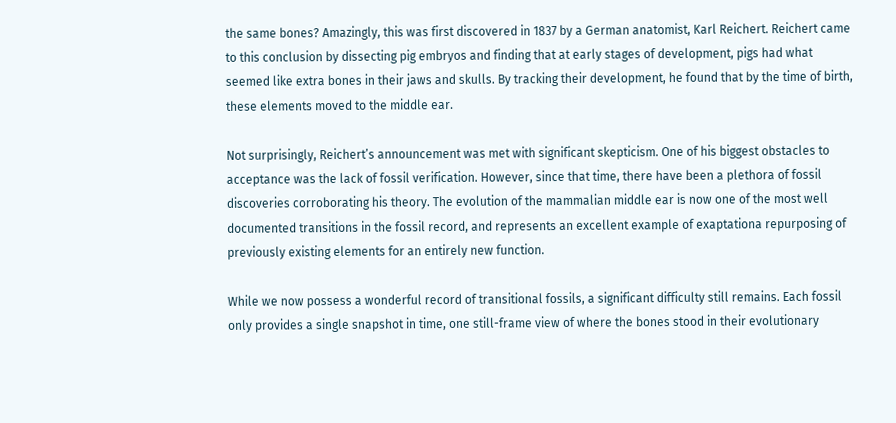the same bones? Amazingly, this was first discovered in 1837 by a German anatomist, Karl Reichert. Reichert came to this conclusion by dissecting pig embryos and finding that at early stages of development, pigs had what seemed like extra bones in their jaws and skulls. By tracking their development, he found that by the time of birth, these elements moved to the middle ear.

Not surprisingly, Reichert’s announcement was met with significant skepticism. One of his biggest obstacles to acceptance was the lack of fossil verification. However, since that time, there have been a plethora of fossil discoveries corroborating his theory. The evolution of the mammalian middle ear is now one of the most well documented transitions in the fossil record, and represents an excellent example of exaptationa repurposing of previously existing elements for an entirely new function.

While we now possess a wonderful record of transitional fossils, a significant difficulty still remains. Each fossil only provides a single snapshot in time, one still-frame view of where the bones stood in their evolutionary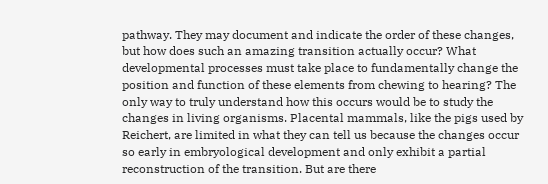pathway. They may document and indicate the order of these changes, but how does such an amazing transition actually occur? What developmental processes must take place to fundamentally change the position and function of these elements from chewing to hearing? The only way to truly understand how this occurs would be to study the changes in living organisms. Placental mammals, like the pigs used by Reichert, are limited in what they can tell us because the changes occur so early in embryological development and only exhibit a partial reconstruction of the transition. But are there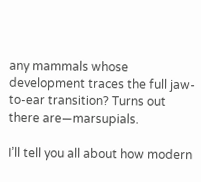any mammals whose development traces the full jaw-to-ear transition? Turns out there are—marsupials.

I’ll tell you all about how modern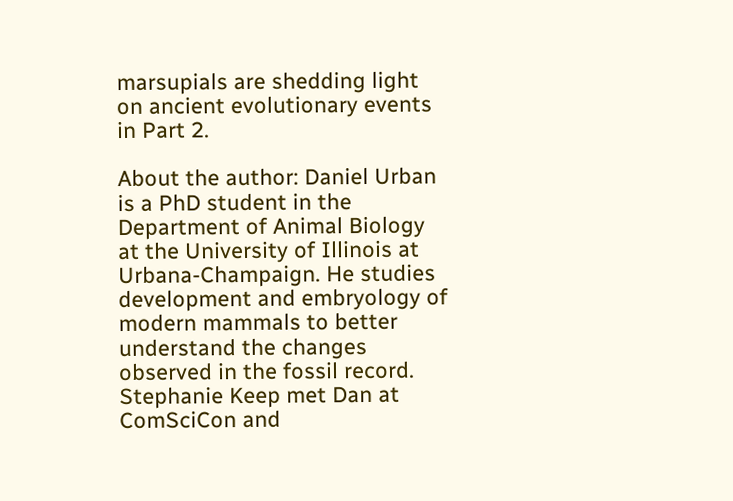marsupials are shedding light on ancient evolutionary events in Part 2.

About the author: Daniel Urban is a PhD student in the Department of Animal Biology at the University of Illinois at Urbana-Champaign. He studies development and embryology of modern mammals to better understand the changes observed in the fossil record. Stephanie Keep met Dan at ComSciCon and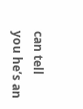can tell you he’s an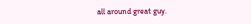all around great guy.